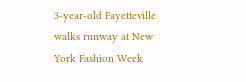3-year-old Fayetteville walks runway at New York Fashion Week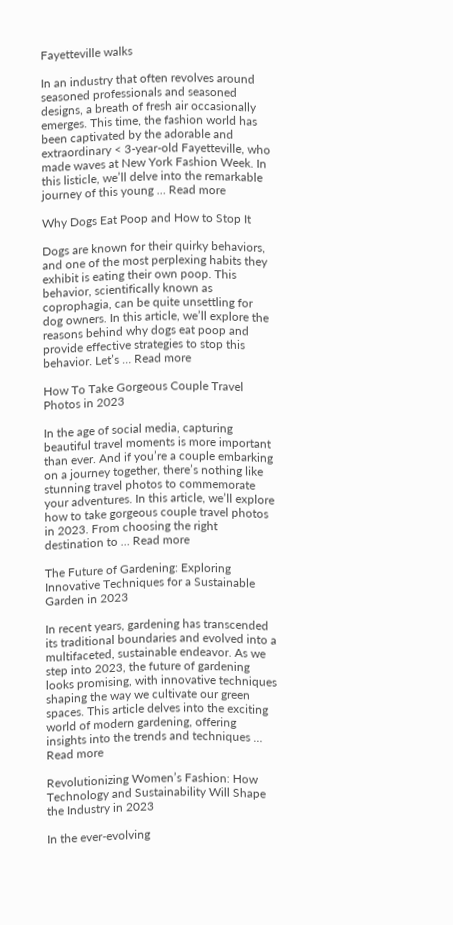Fayetteville walks

In an industry that often revolves around seasoned professionals and seasoned designs, a breath of fresh air occasionally emerges. This time, the fashion world has been captivated by the adorable and extraordinary < 3-year-old Fayetteville, who made waves at New York Fashion Week. In this listicle, we’ll delve into the remarkable journey of this young … Read more

Why Dogs Eat Poop and How to Stop It

Dogs are known for their quirky behaviors, and one of the most perplexing habits they exhibit is eating their own poop. This behavior, scientifically known as coprophagia, can be quite unsettling for dog owners. In this article, we’ll explore the reasons behind why dogs eat poop and provide effective strategies to stop this behavior. Let’s … Read more

How To Take Gorgeous Couple Travel Photos in 2023

In the age of social media, capturing beautiful travel moments is more important than ever. And if you’re a couple embarking on a journey together, there’s nothing like stunning travel photos to commemorate your adventures. In this article, we’ll explore how to take gorgeous couple travel photos in 2023. From choosing the right destination to … Read more

The Future of Gardening: Exploring Innovative Techniques for a Sustainable Garden in 2023

In recent years, gardening has transcended its traditional boundaries and evolved into a multifaceted, sustainable endeavor. As we step into 2023, the future of gardening looks promising, with innovative techniques shaping the way we cultivate our green spaces. This article delves into the exciting world of modern gardening, offering insights into the trends and techniques … Read more

Revolutionizing Women’s Fashion: How Technology and Sustainability Will Shape the Industry in 2023

In the ever-evolving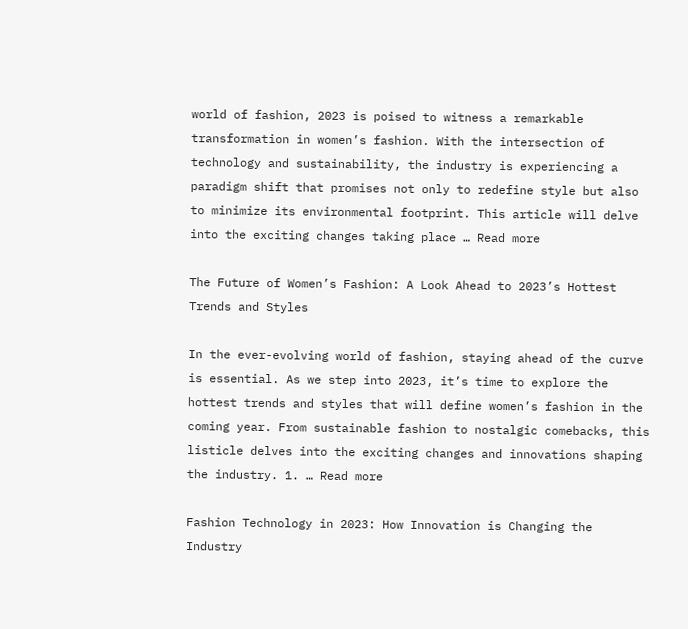world of fashion, 2023 is poised to witness a remarkable transformation in women’s fashion. With the intersection of technology and sustainability, the industry is experiencing a paradigm shift that promises not only to redefine style but also to minimize its environmental footprint. This article will delve into the exciting changes taking place … Read more

The Future of Women’s Fashion: A Look Ahead to 2023’s Hottest Trends and Styles

In the ever-evolving world of fashion, staying ahead of the curve is essential. As we step into 2023, it’s time to explore the hottest trends and styles that will define women’s fashion in the coming year. From sustainable fashion to nostalgic comebacks, this listicle delves into the exciting changes and innovations shaping the industry. 1. … Read more

Fashion Technology in 2023: How Innovation is Changing the Industry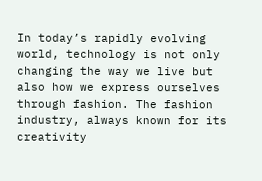In today’s rapidly evolving world, technology is not only changing the way we live but also how we express ourselves through fashion. The fashion industry, always known for its creativity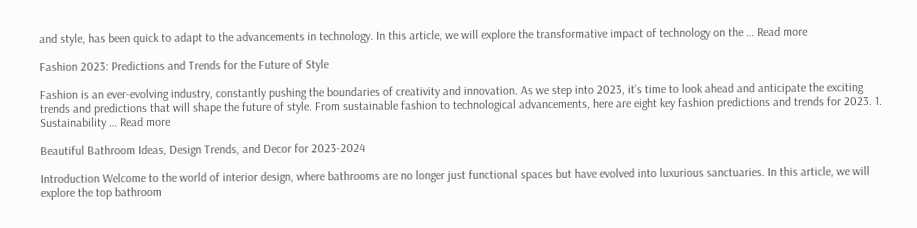and style, has been quick to adapt to the advancements in technology. In this article, we will explore the transformative impact of technology on the … Read more

Fashion 2023: Predictions and Trends for the Future of Style

Fashion is an ever-evolving industry, constantly pushing the boundaries of creativity and innovation. As we step into 2023, it’s time to look ahead and anticipate the exciting trends and predictions that will shape the future of style. From sustainable fashion to technological advancements, here are eight key fashion predictions and trends for 2023. 1. Sustainability … Read more

Beautiful Bathroom Ideas, Design Trends, and Decor for 2023-2024

Introduction Welcome to the world of interior design, where bathrooms are no longer just functional spaces but have evolved into luxurious sanctuaries. In this article, we will explore the top bathroom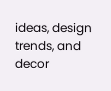ideas, design trends, and decor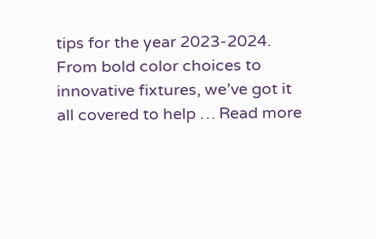tips for the year 2023-2024. From bold color choices to innovative fixtures, we’ve got it all covered to help … Read more